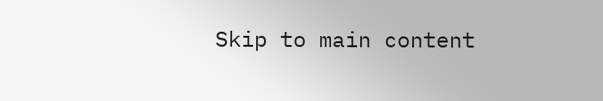Skip to main content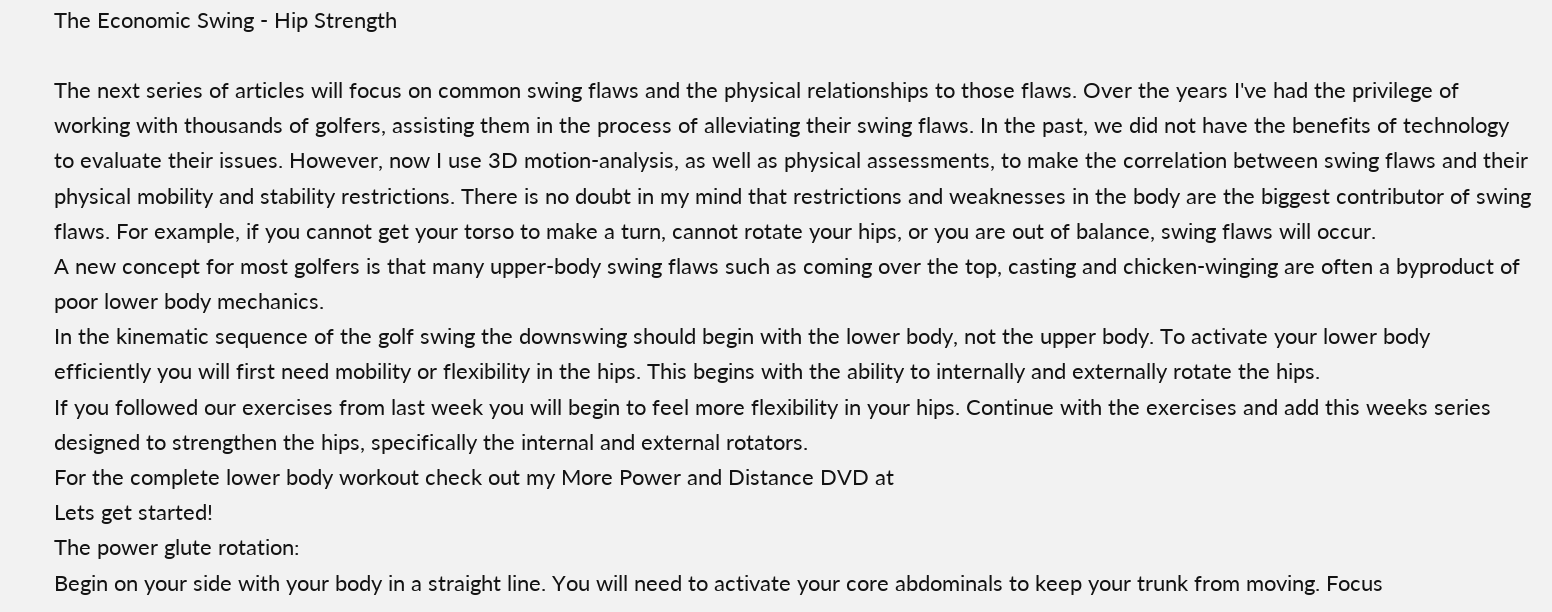The Economic Swing - Hip Strength

The next series of articles will focus on common swing flaws and the physical relationships to those flaws. Over the years I've had the privilege of working with thousands of golfers, assisting them in the process of alleviating their swing flaws. In the past, we did not have the benefits of technology to evaluate their issues. However, now I use 3D motion-analysis, as well as physical assessments, to make the correlation between swing flaws and their physical mobility and stability restrictions. There is no doubt in my mind that restrictions and weaknesses in the body are the biggest contributor of swing flaws. For example, if you cannot get your torso to make a turn, cannot rotate your hips, or you are out of balance, swing flaws will occur.
A new concept for most golfers is that many upper-body swing flaws such as coming over the top, casting and chicken-winging are often a byproduct of poor lower body mechanics.
In the kinematic sequence of the golf swing the downswing should begin with the lower body, not the upper body. To activate your lower body efficiently you will first need mobility or flexibility in the hips. This begins with the ability to internally and externally rotate the hips.
If you followed our exercises from last week you will begin to feel more flexibility in your hips. Continue with the exercises and add this weeks series designed to strengthen the hips, specifically the internal and external rotators.
For the complete lower body workout check out my More Power and Distance DVD at
Lets get started!
The power glute rotation:
Begin on your side with your body in a straight line. You will need to activate your core abdominals to keep your trunk from moving. Focus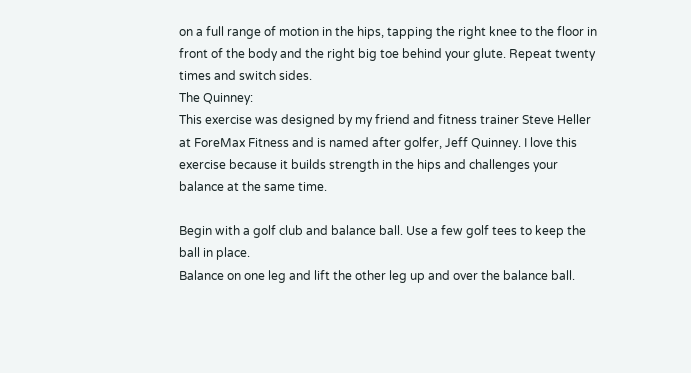on a full range of motion in the hips, tapping the right knee to the floor in front of the body and the right big toe behind your glute. Repeat twenty times and switch sides.
The Quinney:
This exercise was designed by my friend and fitness trainer Steve Heller at ForeMax Fitness and is named after golfer, Jeff Quinney. I love this exercise because it builds strength in the hips and challenges your balance at the same time.

Begin with a golf club and balance ball. Use a few golf tees to keep the ball in place.
Balance on one leg and lift the other leg up and over the balance ball.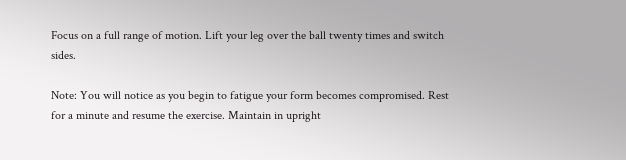Focus on a full range of motion. Lift your leg over the ball twenty times and switch sides.

Note: You will notice as you begin to fatigue your form becomes compromised. Rest for a minute and resume the exercise. Maintain in upright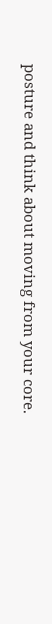posture and think about moving from your core.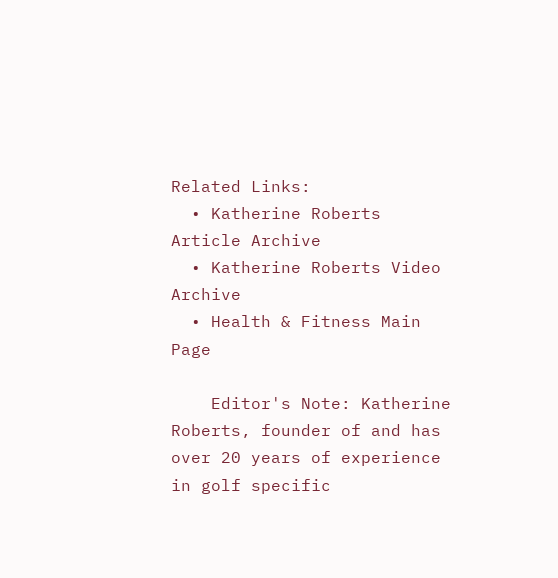Related Links:
  • Katherine Roberts Article Archive
  • Katherine Roberts Video Archive
  • Health & Fitness Main Page

    Editor's Note: Katherine Roberts, founder of and has over 20 years of experience in golf specific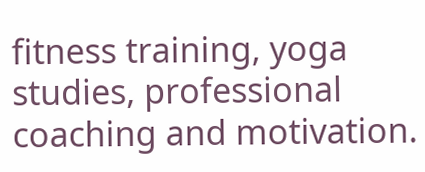fitness training, yoga studies, professional coaching and motivation.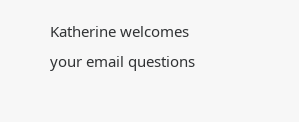Katherine welcomes your email questions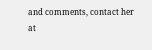and comments, contact her at